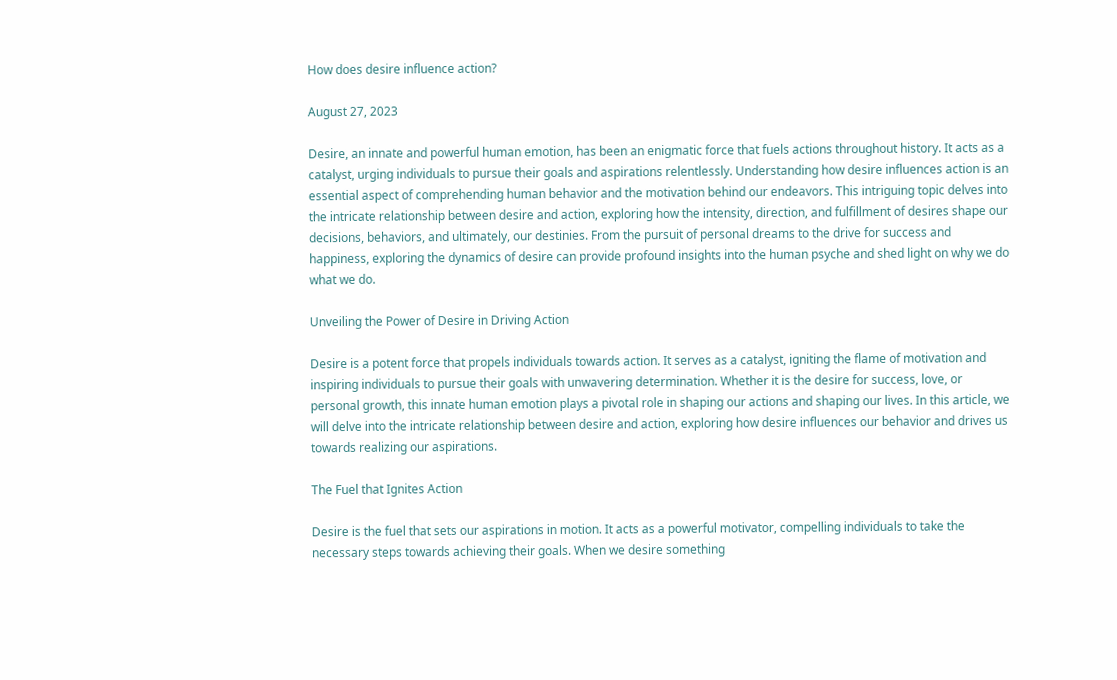How does desire influence action?

August 27, 2023

Desire, an innate and powerful human emotion, has been an enigmatic force that fuels actions throughout history. It acts as a catalyst, urging individuals to pursue their goals and aspirations relentlessly. Understanding how desire influences action is an essential aspect of comprehending human behavior and the motivation behind our endeavors. This intriguing topic delves into the intricate relationship between desire and action, exploring how the intensity, direction, and fulfillment of desires shape our decisions, behaviors, and ultimately, our destinies. From the pursuit of personal dreams to the drive for success and happiness, exploring the dynamics of desire can provide profound insights into the human psyche and shed light on why we do what we do.

Unveiling the Power of Desire in Driving Action

Desire is a potent force that propels individuals towards action. It serves as a catalyst, igniting the flame of motivation and inspiring individuals to pursue their goals with unwavering determination. Whether it is the desire for success, love, or personal growth, this innate human emotion plays a pivotal role in shaping our actions and shaping our lives. In this article, we will delve into the intricate relationship between desire and action, exploring how desire influences our behavior and drives us towards realizing our aspirations.

The Fuel that Ignites Action

Desire is the fuel that sets our aspirations in motion. It acts as a powerful motivator, compelling individuals to take the necessary steps towards achieving their goals. When we desire something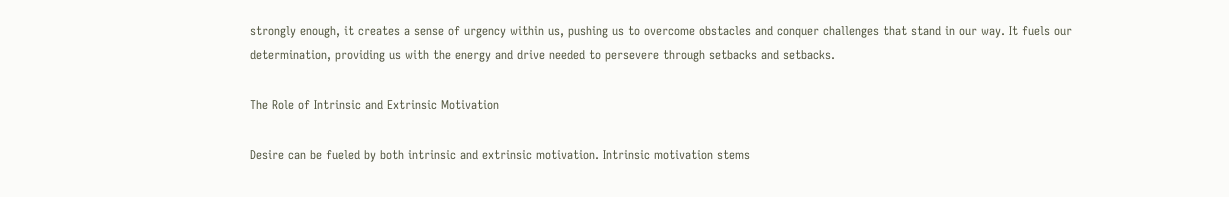strongly enough, it creates a sense of urgency within us, pushing us to overcome obstacles and conquer challenges that stand in our way. It fuels our determination, providing us with the energy and drive needed to persevere through setbacks and setbacks.

The Role of Intrinsic and Extrinsic Motivation

Desire can be fueled by both intrinsic and extrinsic motivation. Intrinsic motivation stems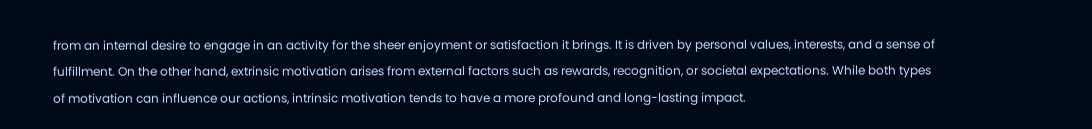from an internal desire to engage in an activity for the sheer enjoyment or satisfaction it brings. It is driven by personal values, interests, and a sense of fulfillment. On the other hand, extrinsic motivation arises from external factors such as rewards, recognition, or societal expectations. While both types of motivation can influence our actions, intrinsic motivation tends to have a more profound and long-lasting impact.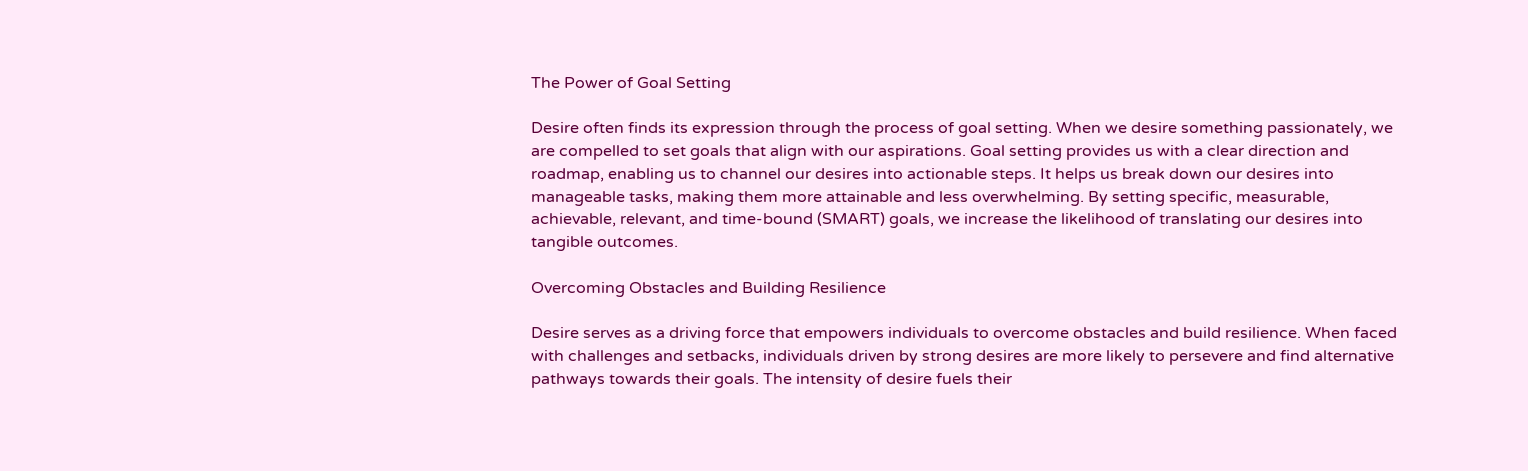The Power of Goal Setting

Desire often finds its expression through the process of goal setting. When we desire something passionately, we are compelled to set goals that align with our aspirations. Goal setting provides us with a clear direction and roadmap, enabling us to channel our desires into actionable steps. It helps us break down our desires into manageable tasks, making them more attainable and less overwhelming. By setting specific, measurable, achievable, relevant, and time-bound (SMART) goals, we increase the likelihood of translating our desires into tangible outcomes.

Overcoming Obstacles and Building Resilience

Desire serves as a driving force that empowers individuals to overcome obstacles and build resilience. When faced with challenges and setbacks, individuals driven by strong desires are more likely to persevere and find alternative pathways towards their goals. The intensity of desire fuels their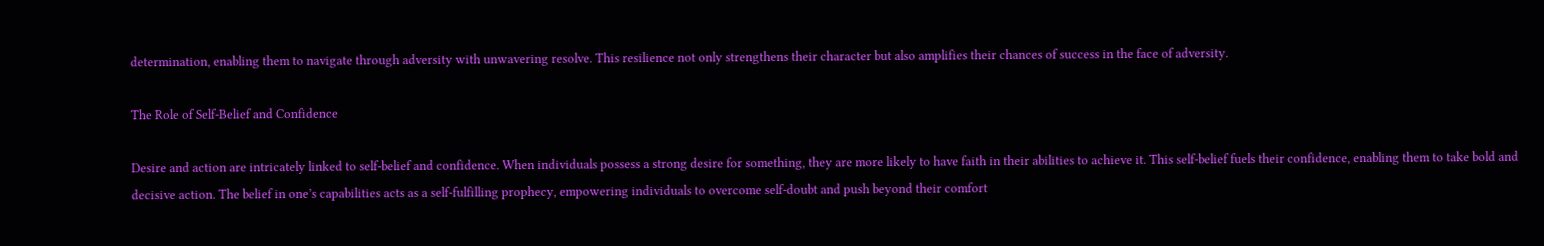determination, enabling them to navigate through adversity with unwavering resolve. This resilience not only strengthens their character but also amplifies their chances of success in the face of adversity.

The Role of Self-Belief and Confidence

Desire and action are intricately linked to self-belief and confidence. When individuals possess a strong desire for something, they are more likely to have faith in their abilities to achieve it. This self-belief fuels their confidence, enabling them to take bold and decisive action. The belief in one’s capabilities acts as a self-fulfilling prophecy, empowering individuals to overcome self-doubt and push beyond their comfort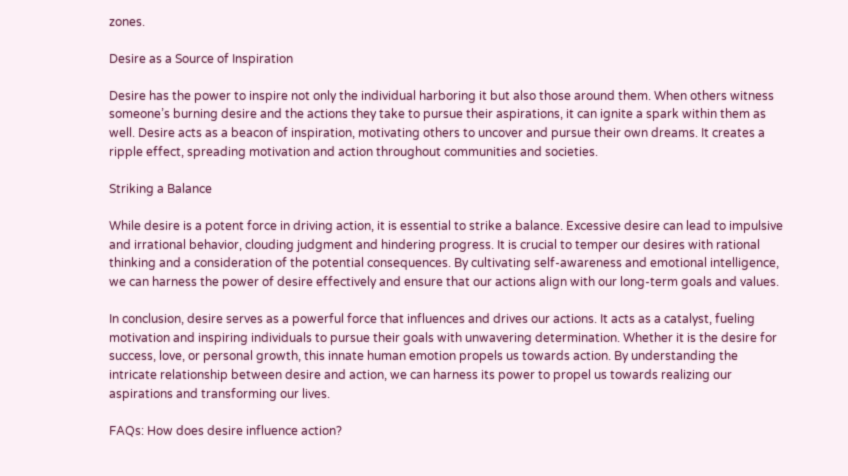zones.

Desire as a Source of Inspiration

Desire has the power to inspire not only the individual harboring it but also those around them. When others witness someone’s burning desire and the actions they take to pursue their aspirations, it can ignite a spark within them as well. Desire acts as a beacon of inspiration, motivating others to uncover and pursue their own dreams. It creates a ripple effect, spreading motivation and action throughout communities and societies.

Striking a Balance

While desire is a potent force in driving action, it is essential to strike a balance. Excessive desire can lead to impulsive and irrational behavior, clouding judgment and hindering progress. It is crucial to temper our desires with rational thinking and a consideration of the potential consequences. By cultivating self-awareness and emotional intelligence, we can harness the power of desire effectively and ensure that our actions align with our long-term goals and values.

In conclusion, desire serves as a powerful force that influences and drives our actions. It acts as a catalyst, fueling motivation and inspiring individuals to pursue their goals with unwavering determination. Whether it is the desire for success, love, or personal growth, this innate human emotion propels us towards action. By understanding the intricate relationship between desire and action, we can harness its power to propel us towards realizing our aspirations and transforming our lives.

FAQs: How does desire influence action?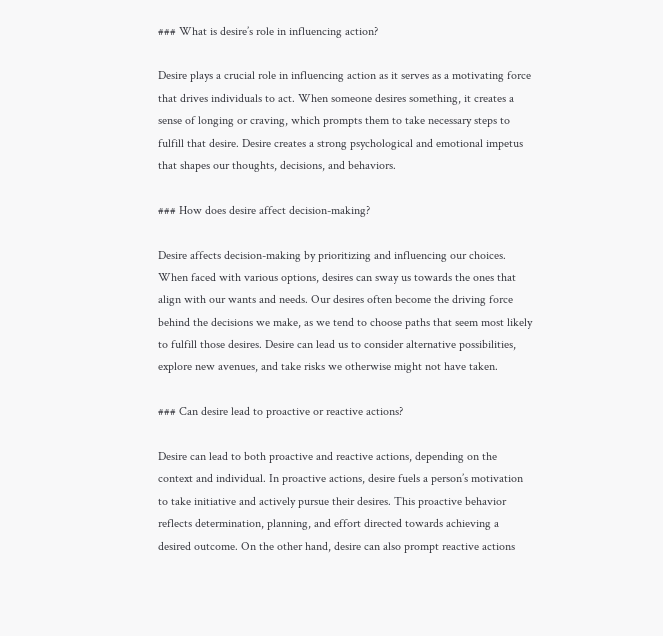### What is desire’s role in influencing action?

Desire plays a crucial role in influencing action as it serves as a motivating force that drives individuals to act. When someone desires something, it creates a sense of longing or craving, which prompts them to take necessary steps to fulfill that desire. Desire creates a strong psychological and emotional impetus that shapes our thoughts, decisions, and behaviors.

### How does desire affect decision-making?

Desire affects decision-making by prioritizing and influencing our choices. When faced with various options, desires can sway us towards the ones that align with our wants and needs. Our desires often become the driving force behind the decisions we make, as we tend to choose paths that seem most likely to fulfill those desires. Desire can lead us to consider alternative possibilities, explore new avenues, and take risks we otherwise might not have taken.

### Can desire lead to proactive or reactive actions?

Desire can lead to both proactive and reactive actions, depending on the context and individual. In proactive actions, desire fuels a person’s motivation to take initiative and actively pursue their desires. This proactive behavior reflects determination, planning, and effort directed towards achieving a desired outcome. On the other hand, desire can also prompt reactive actions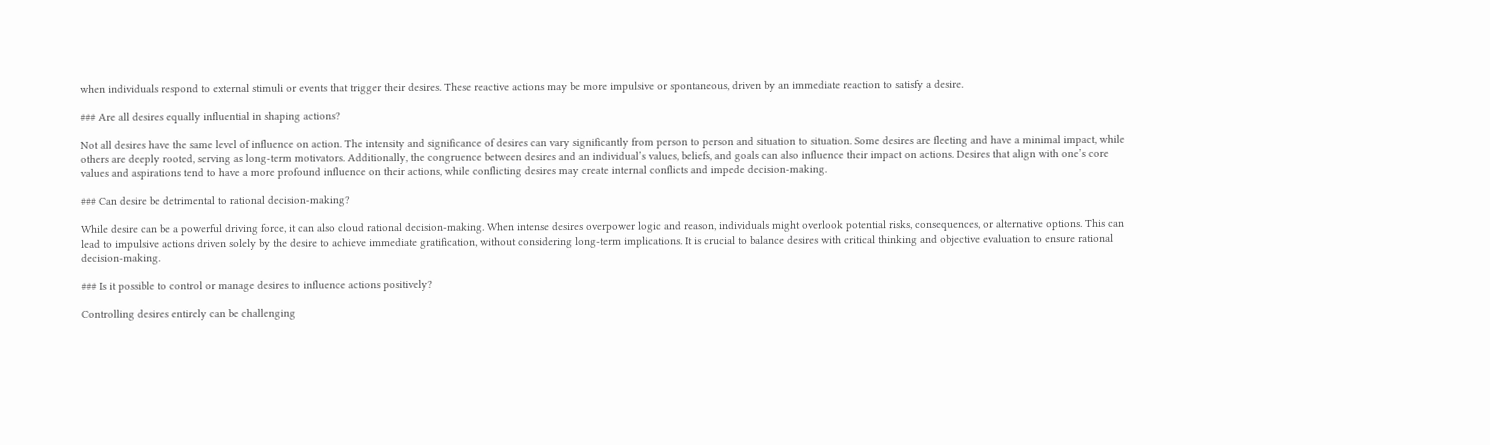when individuals respond to external stimuli or events that trigger their desires. These reactive actions may be more impulsive or spontaneous, driven by an immediate reaction to satisfy a desire.

### Are all desires equally influential in shaping actions?

Not all desires have the same level of influence on action. The intensity and significance of desires can vary significantly from person to person and situation to situation. Some desires are fleeting and have a minimal impact, while others are deeply rooted, serving as long-term motivators. Additionally, the congruence between desires and an individual’s values, beliefs, and goals can also influence their impact on actions. Desires that align with one’s core values and aspirations tend to have a more profound influence on their actions, while conflicting desires may create internal conflicts and impede decision-making.

### Can desire be detrimental to rational decision-making?

While desire can be a powerful driving force, it can also cloud rational decision-making. When intense desires overpower logic and reason, individuals might overlook potential risks, consequences, or alternative options. This can lead to impulsive actions driven solely by the desire to achieve immediate gratification, without considering long-term implications. It is crucial to balance desires with critical thinking and objective evaluation to ensure rational decision-making.

### Is it possible to control or manage desires to influence actions positively?

Controlling desires entirely can be challenging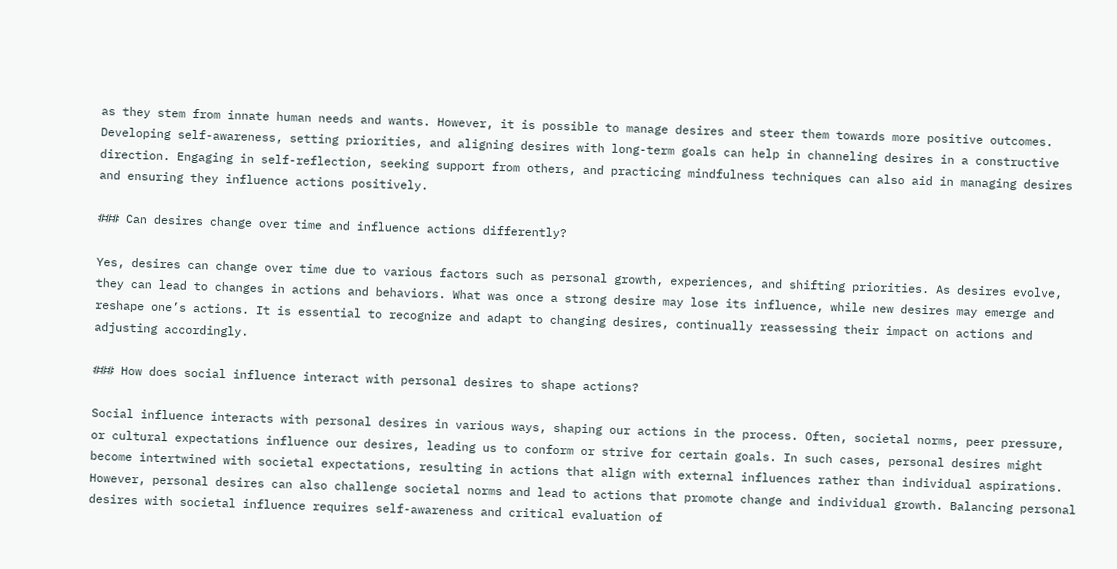as they stem from innate human needs and wants. However, it is possible to manage desires and steer them towards more positive outcomes. Developing self-awareness, setting priorities, and aligning desires with long-term goals can help in channeling desires in a constructive direction. Engaging in self-reflection, seeking support from others, and practicing mindfulness techniques can also aid in managing desires and ensuring they influence actions positively.

### Can desires change over time and influence actions differently?

Yes, desires can change over time due to various factors such as personal growth, experiences, and shifting priorities. As desires evolve, they can lead to changes in actions and behaviors. What was once a strong desire may lose its influence, while new desires may emerge and reshape one’s actions. It is essential to recognize and adapt to changing desires, continually reassessing their impact on actions and adjusting accordingly.

### How does social influence interact with personal desires to shape actions?

Social influence interacts with personal desires in various ways, shaping our actions in the process. Often, societal norms, peer pressure, or cultural expectations influence our desires, leading us to conform or strive for certain goals. In such cases, personal desires might become intertwined with societal expectations, resulting in actions that align with external influences rather than individual aspirations. However, personal desires can also challenge societal norms and lead to actions that promote change and individual growth. Balancing personal desires with societal influence requires self-awareness and critical evaluation of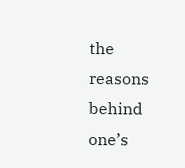the reasons behind one’s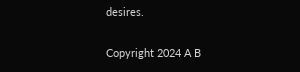desires.

Copyright 2024 A B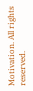Motivation. All rights reserved.